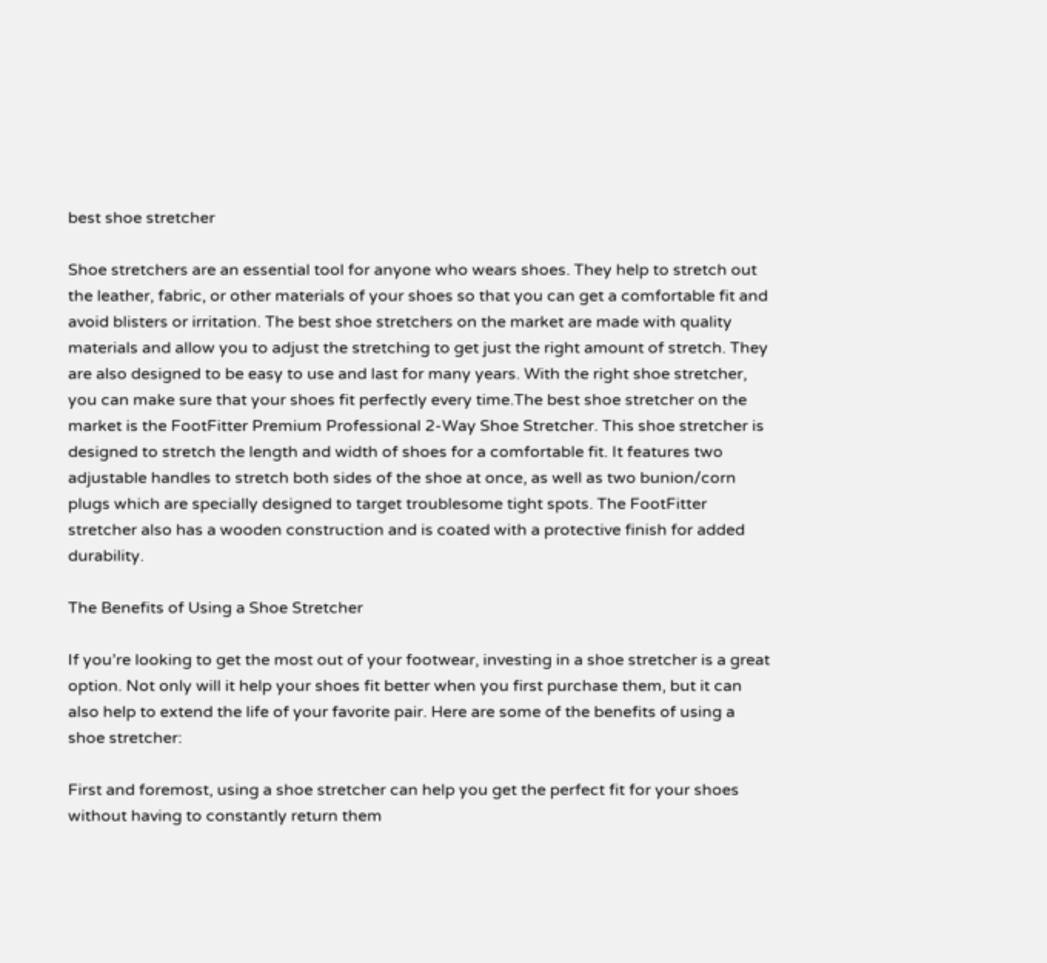best shoe stretcher

Shoe stretchers are an essential tool for anyone who wears shoes. They help to stretch out the leather, fabric, or other materials of your shoes so that you can get a comfortable fit and avoid blisters or irritation. The best shoe stretchers on the market are made with quality materials and allow you to adjust the stretching to get just the right amount of stretch. They are also designed to be easy to use and last for many years. With the right shoe stretcher, you can make sure that your shoes fit perfectly every time.The best shoe stretcher on the market is the FootFitter Premium Professional 2-Way Shoe Stretcher. This shoe stretcher is designed to stretch the length and width of shoes for a comfortable fit. It features two adjustable handles to stretch both sides of the shoe at once, as well as two bunion/corn plugs which are specially designed to target troublesome tight spots. The FootFitter stretcher also has a wooden construction and is coated with a protective finish for added durability.

The Benefits of Using a Shoe Stretcher

If you’re looking to get the most out of your footwear, investing in a shoe stretcher is a great option. Not only will it help your shoes fit better when you first purchase them, but it can also help to extend the life of your favorite pair. Here are some of the benefits of using a shoe stretcher:

First and foremost, using a shoe stretcher can help you get the perfect fit for your shoes without having to constantly return them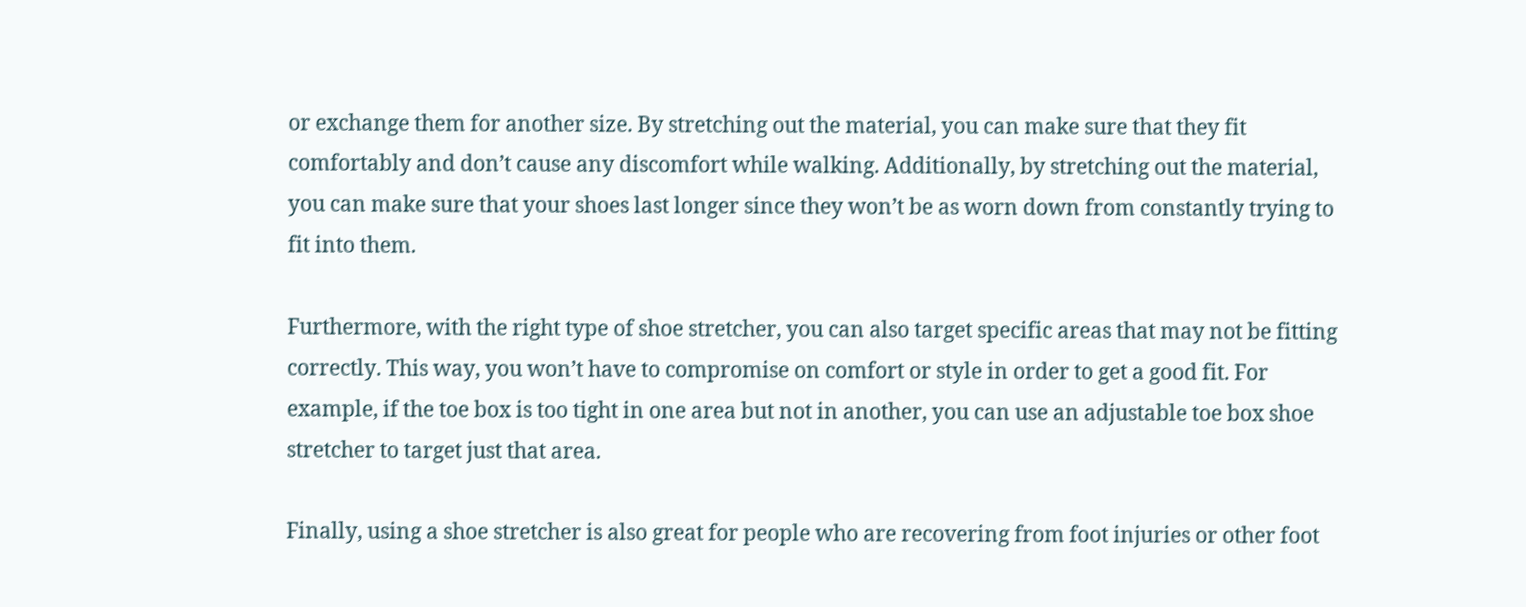or exchange them for another size. By stretching out the material, you can make sure that they fit comfortably and don’t cause any discomfort while walking. Additionally, by stretching out the material, you can make sure that your shoes last longer since they won’t be as worn down from constantly trying to fit into them.

Furthermore, with the right type of shoe stretcher, you can also target specific areas that may not be fitting correctly. This way, you won’t have to compromise on comfort or style in order to get a good fit. For example, if the toe box is too tight in one area but not in another, you can use an adjustable toe box shoe stretcher to target just that area.

Finally, using a shoe stretcher is also great for people who are recovering from foot injuries or other foot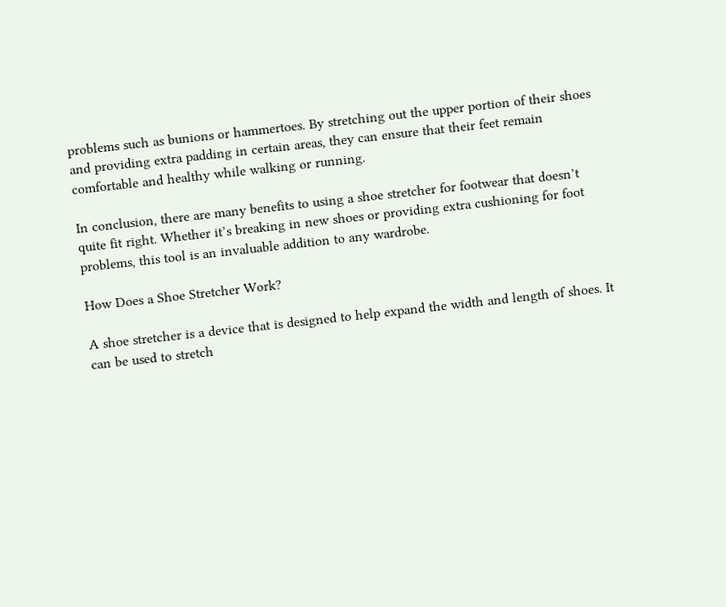problems such as bunions or hammertoes. By stretching out the upper portion of their shoes and providing extra padding in certain areas, they can ensure that their feet remain comfortable and healthy while walking or running.

In conclusion, there are many benefits to using a shoe stretcher for footwear that doesn’t quite fit right. Whether it’s breaking in new shoes or providing extra cushioning for foot problems, this tool is an invaluable addition to any wardrobe.

How Does a Shoe Stretcher Work?

A shoe stretcher is a device that is designed to help expand the width and length of shoes. It can be used to stretch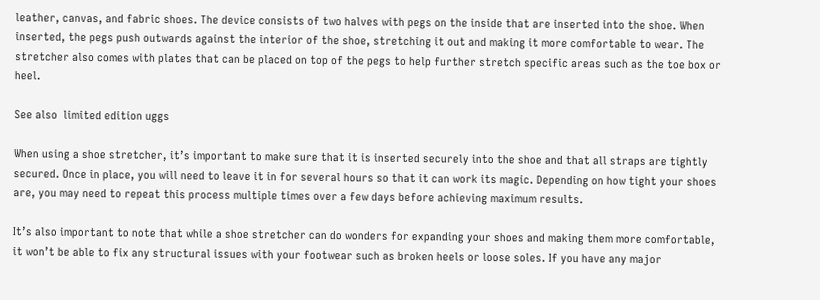leather, canvas, and fabric shoes. The device consists of two halves with pegs on the inside that are inserted into the shoe. When inserted, the pegs push outwards against the interior of the shoe, stretching it out and making it more comfortable to wear. The stretcher also comes with plates that can be placed on top of the pegs to help further stretch specific areas such as the toe box or heel.

See also  limited edition uggs

When using a shoe stretcher, it’s important to make sure that it is inserted securely into the shoe and that all straps are tightly secured. Once in place, you will need to leave it in for several hours so that it can work its magic. Depending on how tight your shoes are, you may need to repeat this process multiple times over a few days before achieving maximum results.

It’s also important to note that while a shoe stretcher can do wonders for expanding your shoes and making them more comfortable, it won’t be able to fix any structural issues with your footwear such as broken heels or loose soles. If you have any major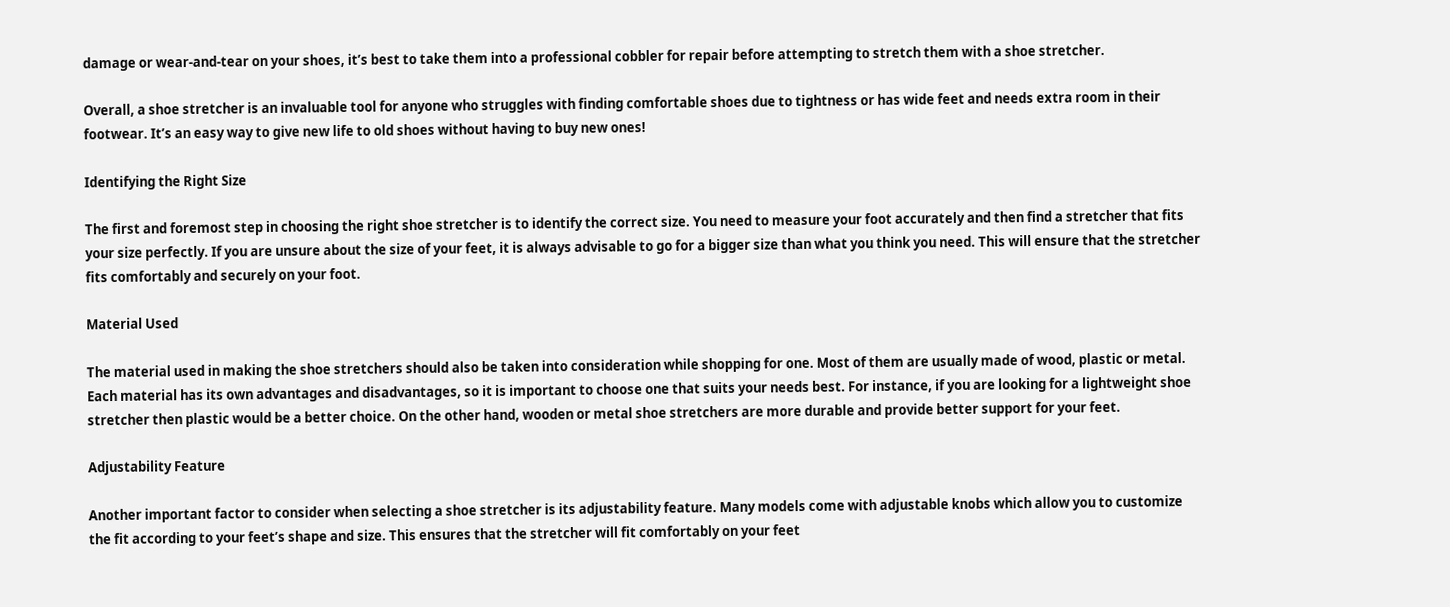damage or wear-and-tear on your shoes, it’s best to take them into a professional cobbler for repair before attempting to stretch them with a shoe stretcher.

Overall, a shoe stretcher is an invaluable tool for anyone who struggles with finding comfortable shoes due to tightness or has wide feet and needs extra room in their footwear. It’s an easy way to give new life to old shoes without having to buy new ones!

Identifying the Right Size

The first and foremost step in choosing the right shoe stretcher is to identify the correct size. You need to measure your foot accurately and then find a stretcher that fits your size perfectly. If you are unsure about the size of your feet, it is always advisable to go for a bigger size than what you think you need. This will ensure that the stretcher fits comfortably and securely on your foot.

Material Used

The material used in making the shoe stretchers should also be taken into consideration while shopping for one. Most of them are usually made of wood, plastic or metal. Each material has its own advantages and disadvantages, so it is important to choose one that suits your needs best. For instance, if you are looking for a lightweight shoe stretcher then plastic would be a better choice. On the other hand, wooden or metal shoe stretchers are more durable and provide better support for your feet.

Adjustability Feature

Another important factor to consider when selecting a shoe stretcher is its adjustability feature. Many models come with adjustable knobs which allow you to customize the fit according to your feet’s shape and size. This ensures that the stretcher will fit comfortably on your feet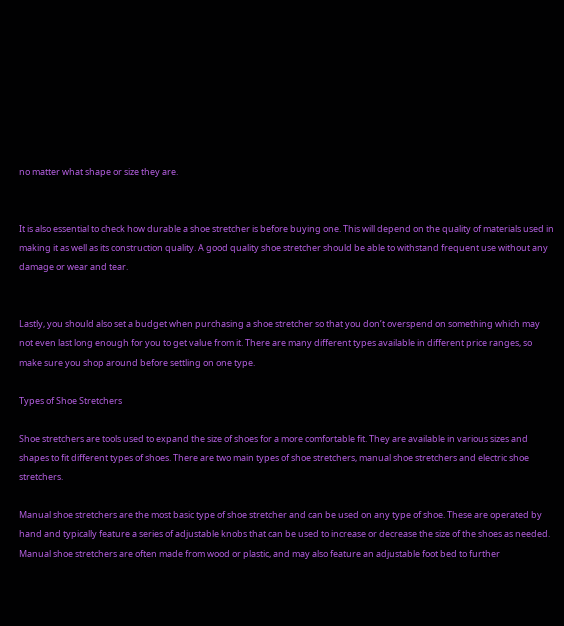no matter what shape or size they are.


It is also essential to check how durable a shoe stretcher is before buying one. This will depend on the quality of materials used in making it as well as its construction quality. A good quality shoe stretcher should be able to withstand frequent use without any damage or wear and tear.


Lastly, you should also set a budget when purchasing a shoe stretcher so that you don’t overspend on something which may not even last long enough for you to get value from it. There are many different types available in different price ranges, so make sure you shop around before settling on one type.

Types of Shoe Stretchers

Shoe stretchers are tools used to expand the size of shoes for a more comfortable fit. They are available in various sizes and shapes to fit different types of shoes. There are two main types of shoe stretchers, manual shoe stretchers and electric shoe stretchers.

Manual shoe stretchers are the most basic type of shoe stretcher and can be used on any type of shoe. These are operated by hand and typically feature a series of adjustable knobs that can be used to increase or decrease the size of the shoes as needed. Manual shoe stretchers are often made from wood or plastic, and may also feature an adjustable foot bed to further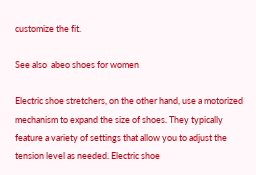customize the fit.

See also  abeo shoes for women

Electric shoe stretchers, on the other hand, use a motorized mechanism to expand the size of shoes. They typically feature a variety of settings that allow you to adjust the tension level as needed. Electric shoe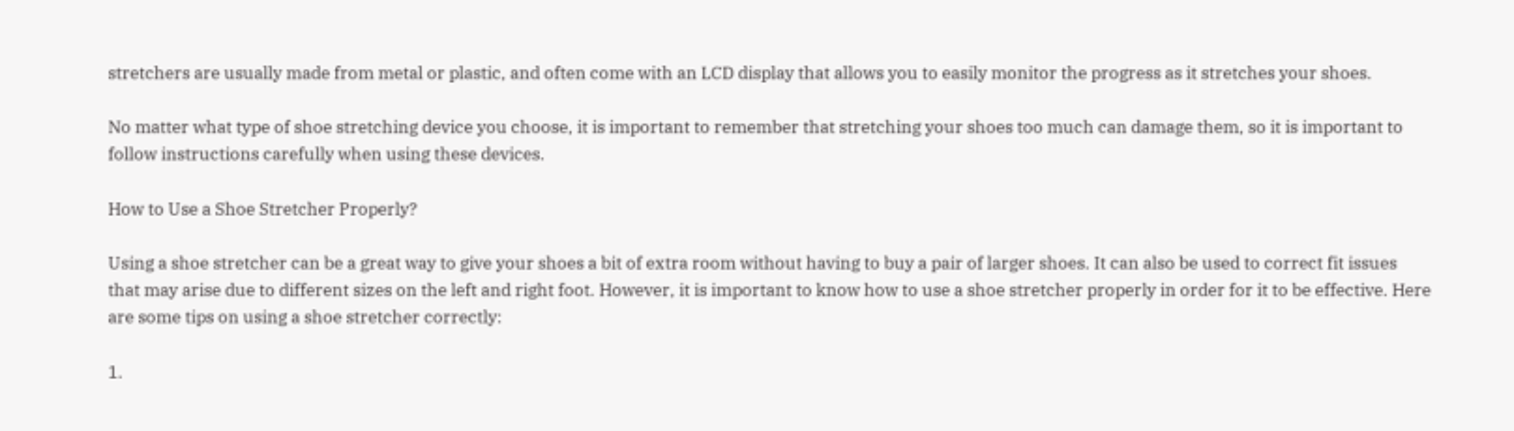stretchers are usually made from metal or plastic, and often come with an LCD display that allows you to easily monitor the progress as it stretches your shoes.

No matter what type of shoe stretching device you choose, it is important to remember that stretching your shoes too much can damage them, so it is important to follow instructions carefully when using these devices.

How to Use a Shoe Stretcher Properly?

Using a shoe stretcher can be a great way to give your shoes a bit of extra room without having to buy a pair of larger shoes. It can also be used to correct fit issues that may arise due to different sizes on the left and right foot. However, it is important to know how to use a shoe stretcher properly in order for it to be effective. Here are some tips on using a shoe stretcher correctly:

1.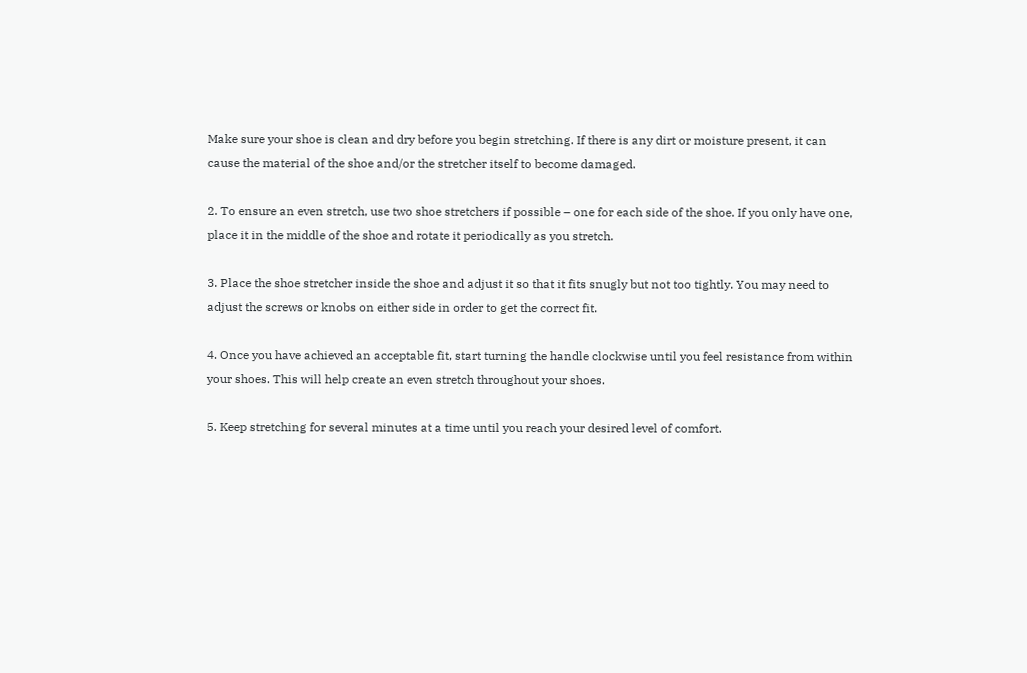Make sure your shoe is clean and dry before you begin stretching. If there is any dirt or moisture present, it can cause the material of the shoe and/or the stretcher itself to become damaged.

2. To ensure an even stretch, use two shoe stretchers if possible – one for each side of the shoe. If you only have one, place it in the middle of the shoe and rotate it periodically as you stretch.

3. Place the shoe stretcher inside the shoe and adjust it so that it fits snugly but not too tightly. You may need to adjust the screws or knobs on either side in order to get the correct fit.

4. Once you have achieved an acceptable fit, start turning the handle clockwise until you feel resistance from within your shoes. This will help create an even stretch throughout your shoes.

5. Keep stretching for several minutes at a time until you reach your desired level of comfort.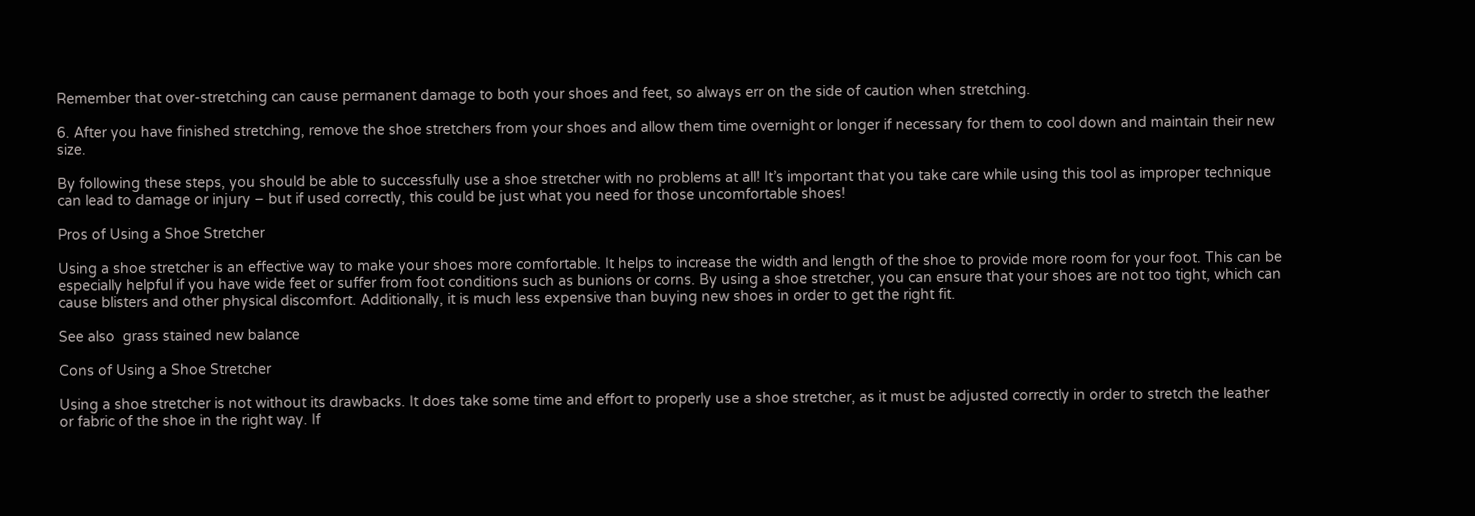Remember that over-stretching can cause permanent damage to both your shoes and feet, so always err on the side of caution when stretching.

6. After you have finished stretching, remove the shoe stretchers from your shoes and allow them time overnight or longer if necessary for them to cool down and maintain their new size.

By following these steps, you should be able to successfully use a shoe stretcher with no problems at all! It’s important that you take care while using this tool as improper technique can lead to damage or injury – but if used correctly, this could be just what you need for those uncomfortable shoes!

Pros of Using a Shoe Stretcher

Using a shoe stretcher is an effective way to make your shoes more comfortable. It helps to increase the width and length of the shoe to provide more room for your foot. This can be especially helpful if you have wide feet or suffer from foot conditions such as bunions or corns. By using a shoe stretcher, you can ensure that your shoes are not too tight, which can cause blisters and other physical discomfort. Additionally, it is much less expensive than buying new shoes in order to get the right fit.

See also  grass stained new balance

Cons of Using a Shoe Stretcher

Using a shoe stretcher is not without its drawbacks. It does take some time and effort to properly use a shoe stretcher, as it must be adjusted correctly in order to stretch the leather or fabric of the shoe in the right way. If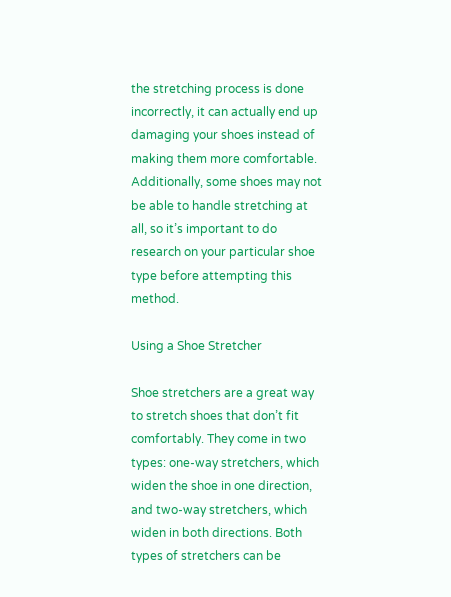the stretching process is done incorrectly, it can actually end up damaging your shoes instead of making them more comfortable. Additionally, some shoes may not be able to handle stretching at all, so it’s important to do research on your particular shoe type before attempting this method.

Using a Shoe Stretcher

Shoe stretchers are a great way to stretch shoes that don’t fit comfortably. They come in two types: one-way stretchers, which widen the shoe in one direction, and two-way stretchers, which widen in both directions. Both types of stretchers can be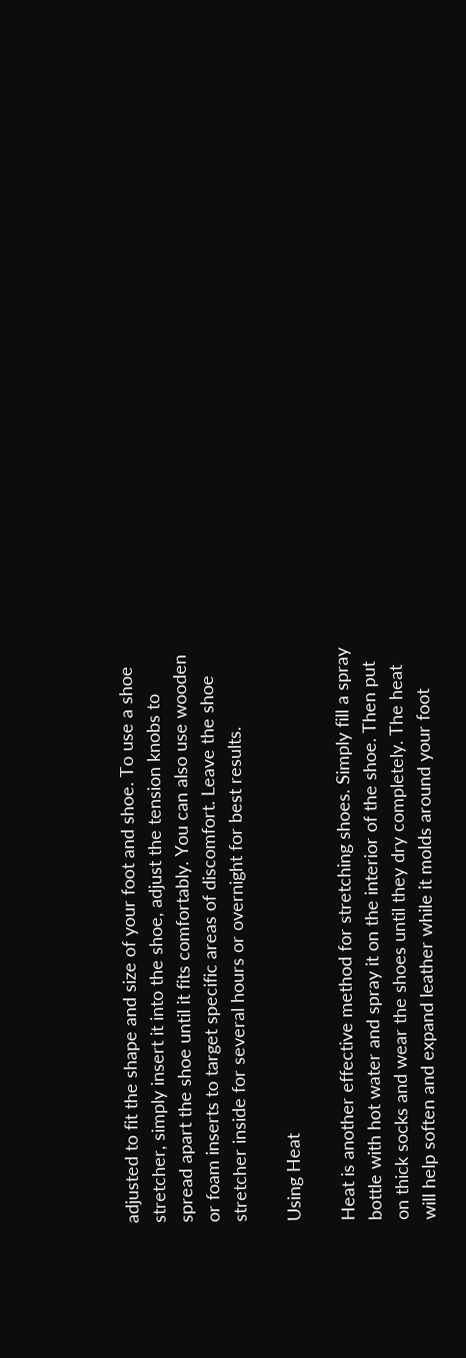adjusted to fit the shape and size of your foot and shoe. To use a shoe stretcher, simply insert it into the shoe, adjust the tension knobs to spread apart the shoe until it fits comfortably. You can also use wooden or foam inserts to target specific areas of discomfort. Leave the shoe stretcher inside for several hours or overnight for best results.

Using Heat

Heat is another effective method for stretching shoes. Simply fill a spray bottle with hot water and spray it on the interior of the shoe. Then put on thick socks and wear the shoes until they dry completely. The heat will help soften and expand leather while it molds around your foot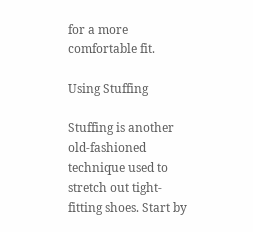for a more comfortable fit.

Using Stuffing

Stuffing is another old-fashioned technique used to stretch out tight-fitting shoes. Start by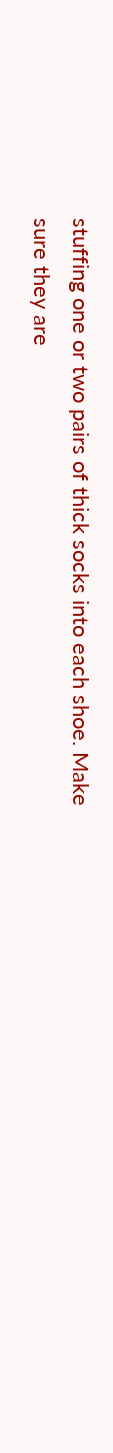stuffing one or two pairs of thick socks into each shoe. Make sure they are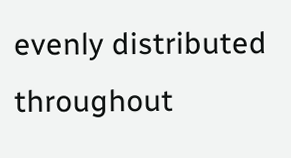evenly distributed throughout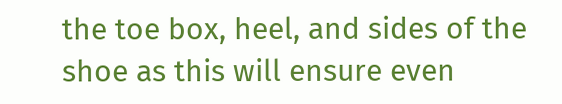the toe box, heel, and sides of the shoe as this will ensure even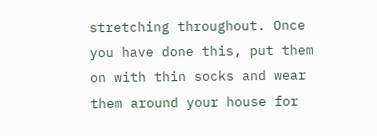stretching throughout. Once you have done this, put them on with thin socks and wear them around your house for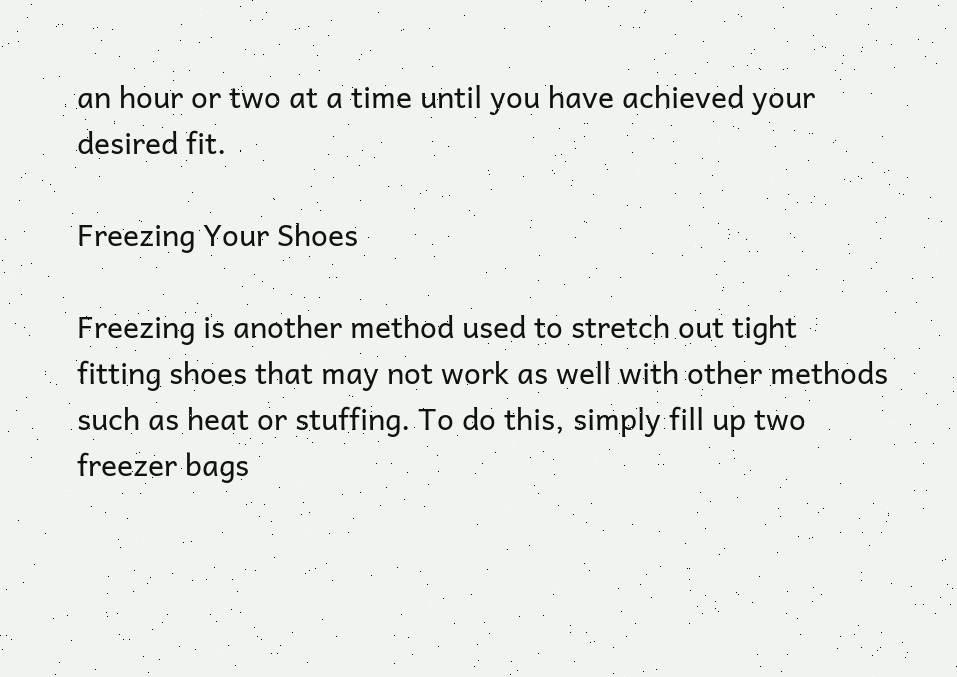an hour or two at a time until you have achieved your desired fit.

Freezing Your Shoes

Freezing is another method used to stretch out tight fitting shoes that may not work as well with other methods such as heat or stuffing. To do this, simply fill up two freezer bags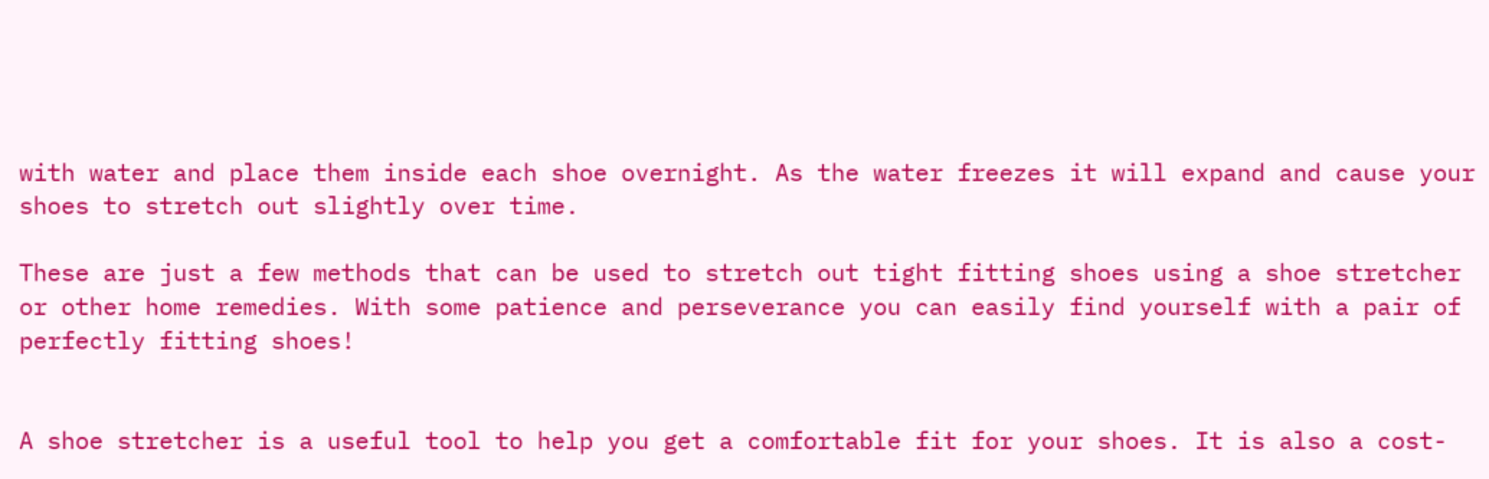with water and place them inside each shoe overnight. As the water freezes it will expand and cause your shoes to stretch out slightly over time.

These are just a few methods that can be used to stretch out tight fitting shoes using a shoe stretcher or other home remedies. With some patience and perseverance you can easily find yourself with a pair of perfectly fitting shoes!


A shoe stretcher is a useful tool to help you get a comfortable fit for your shoes. It is also a cost-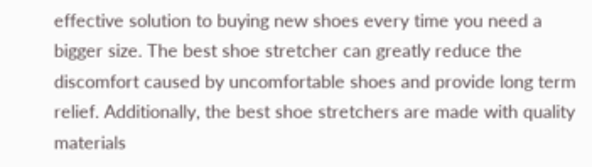effective solution to buying new shoes every time you need a bigger size. The best shoe stretcher can greatly reduce the discomfort caused by uncomfortable shoes and provide long term relief. Additionally, the best shoe stretchers are made with quality materials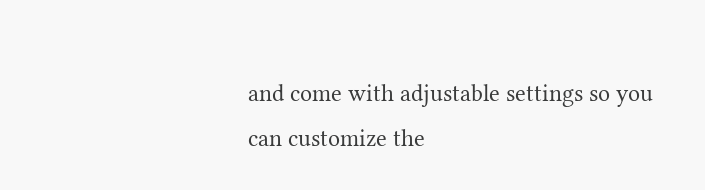and come with adjustable settings so you can customize the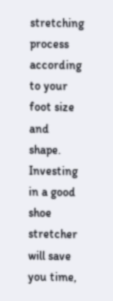stretching process according to your foot size and shape. Investing in a good shoe stretcher will save you time,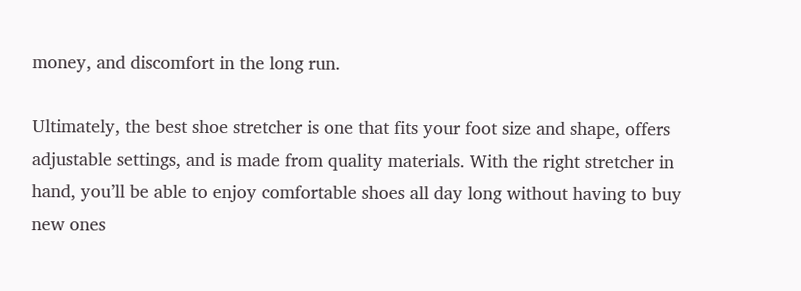money, and discomfort in the long run.

Ultimately, the best shoe stretcher is one that fits your foot size and shape, offers adjustable settings, and is made from quality materials. With the right stretcher in hand, you’ll be able to enjoy comfortable shoes all day long without having to buy new ones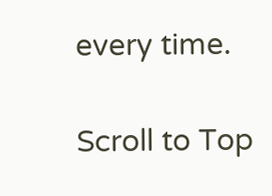every time.

Scroll to Top